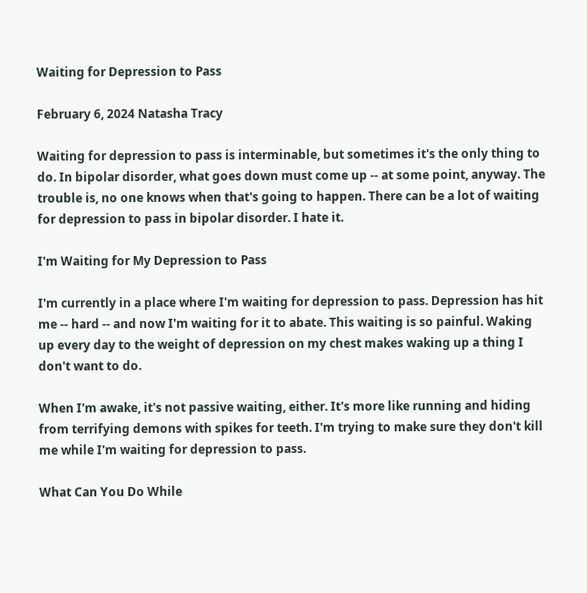Waiting for Depression to Pass

February 6, 2024 Natasha Tracy

Waiting for depression to pass is interminable, but sometimes it's the only thing to do. In bipolar disorder, what goes down must come up -- at some point, anyway. The trouble is, no one knows when that's going to happen. There can be a lot of waiting for depression to pass in bipolar disorder. I hate it.

I'm Waiting for My Depression to Pass

I'm currently in a place where I'm waiting for depression to pass. Depression has hit me -- hard -- and now I'm waiting for it to abate. This waiting is so painful. Waking up every day to the weight of depression on my chest makes waking up a thing I don't want to do.

When I'm awake, it's not passive waiting, either. It's more like running and hiding from terrifying demons with spikes for teeth. I'm trying to make sure they don't kill me while I'm waiting for depression to pass.

What Can You Do While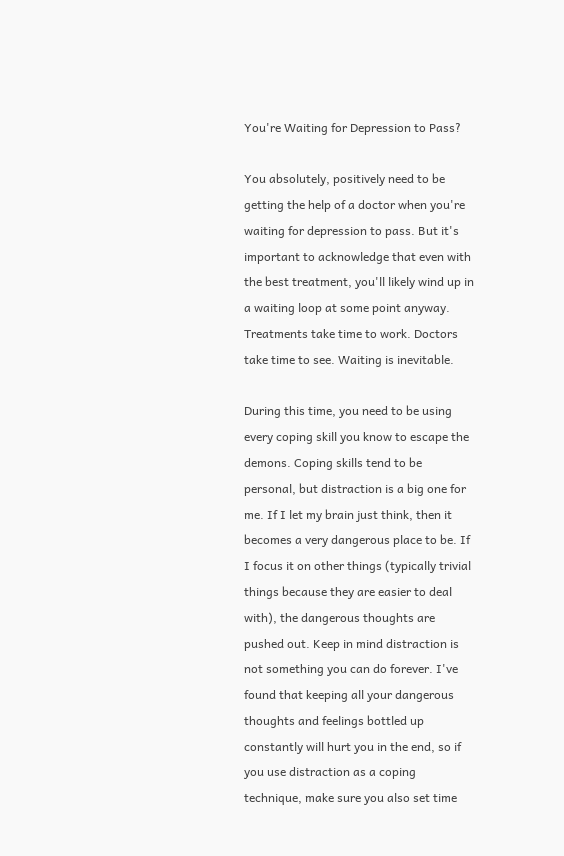You're Waiting for Depression to Pass?

You absolutely, positively need to be getting the help of a doctor when you're waiting for depression to pass. But it's important to acknowledge that even with the best treatment, you'll likely wind up in a waiting loop at some point anyway. Treatments take time to work. Doctors take time to see. Waiting is inevitable.

During this time, you need to be using every coping skill you know to escape the demons. Coping skills tend to be personal, but distraction is a big one for me. If I let my brain just think, then it becomes a very dangerous place to be. If I focus it on other things (typically trivial things because they are easier to deal with), the dangerous thoughts are pushed out. Keep in mind distraction is not something you can do forever. I've found that keeping all your dangerous thoughts and feelings bottled up constantly will hurt you in the end, so if you use distraction as a coping technique, make sure you also set time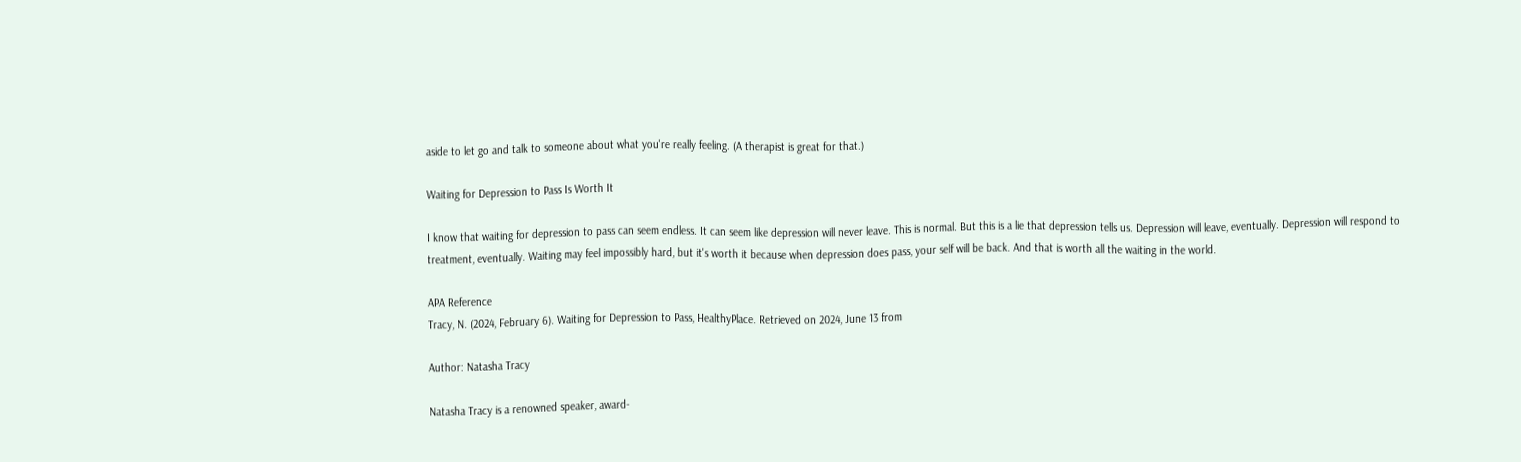aside to let go and talk to someone about what you're really feeling. (A therapist is great for that.)

Waiting for Depression to Pass Is Worth It

I know that waiting for depression to pass can seem endless. It can seem like depression will never leave. This is normal. But this is a lie that depression tells us. Depression will leave, eventually. Depression will respond to treatment, eventually. Waiting may feel impossibly hard, but it's worth it because when depression does pass, your self will be back. And that is worth all the waiting in the world.

APA Reference
Tracy, N. (2024, February 6). Waiting for Depression to Pass, HealthyPlace. Retrieved on 2024, June 13 from

Author: Natasha Tracy

Natasha Tracy is a renowned speaker, award-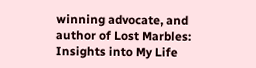winning advocate, and author of Lost Marbles: Insights into My Life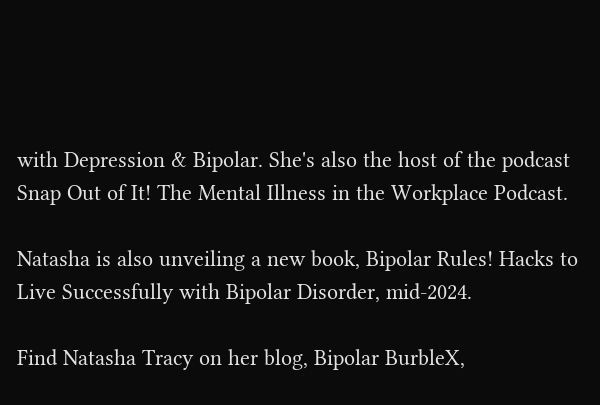with Depression & Bipolar. She's also the host of the podcast Snap Out of It! The Mental Illness in the Workplace Podcast.

Natasha is also unveiling a new book, Bipolar Rules! Hacks to Live Successfully with Bipolar Disorder, mid-2024.

Find Natasha Tracy on her blog, Bipolar BurbleX,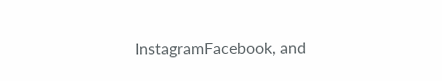InstagramFacebook, and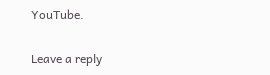YouTube.

Leave a reply